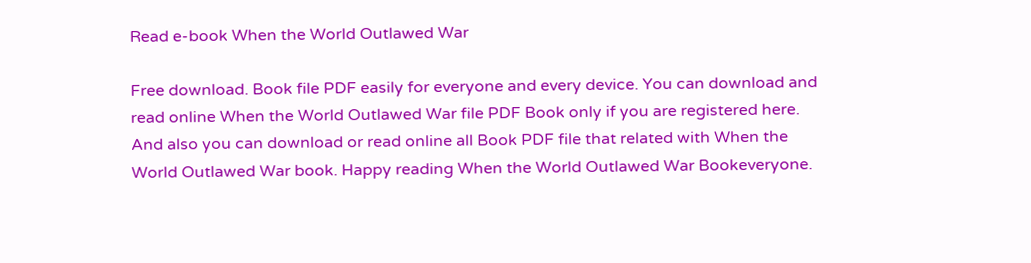Read e-book When the World Outlawed War

Free download. Book file PDF easily for everyone and every device. You can download and read online When the World Outlawed War file PDF Book only if you are registered here. And also you can download or read online all Book PDF file that related with When the World Outlawed War book. Happy reading When the World Outlawed War Bookeveryone.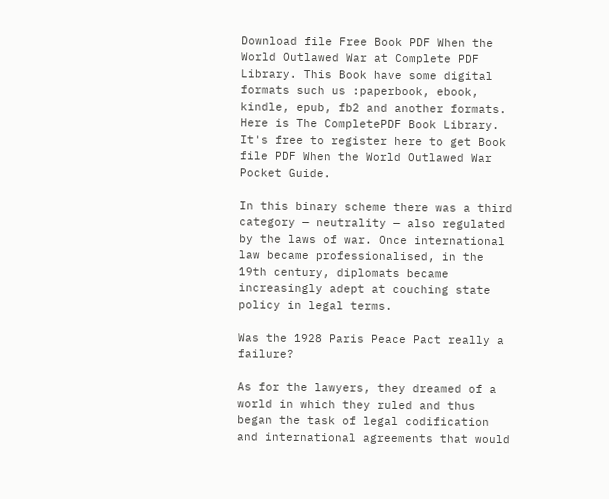Download file Free Book PDF When the World Outlawed War at Complete PDF Library. This Book have some digital formats such us :paperbook, ebook, kindle, epub, fb2 and another formats. Here is The CompletePDF Book Library. It's free to register here to get Book file PDF When the World Outlawed War Pocket Guide.

In this binary scheme there was a third category — neutrality — also regulated by the laws of war. Once international law became professionalised, in the 19th century, diplomats became increasingly adept at couching state policy in legal terms.

Was the 1928 Paris Peace Pact really a failure?

As for the lawyers, they dreamed of a world in which they ruled and thus began the task of legal codification and international agreements that would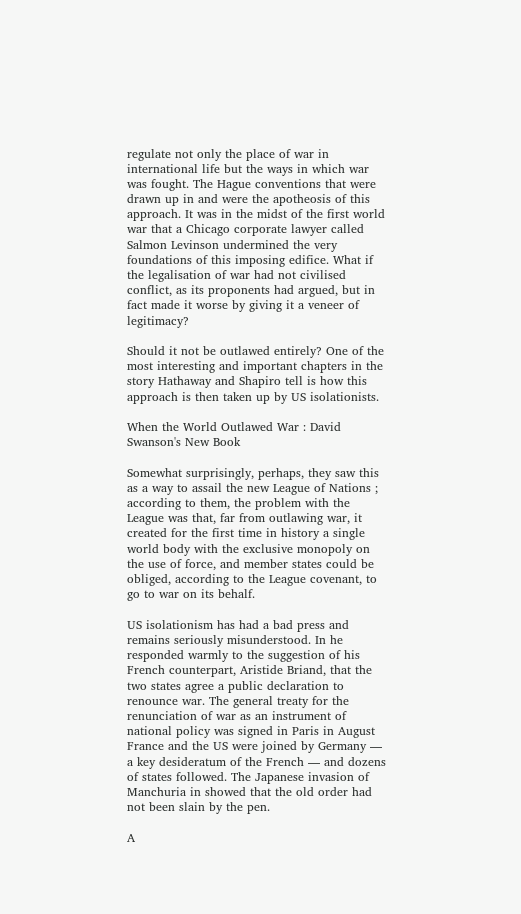regulate not only the place of war in international life but the ways in which war was fought. The Hague conventions that were drawn up in and were the apotheosis of this approach. It was in the midst of the first world war that a Chicago corporate lawyer called Salmon Levinson undermined the very foundations of this imposing edifice. What if the legalisation of war had not civilised conflict, as its proponents had argued, but in fact made it worse by giving it a veneer of legitimacy?

Should it not be outlawed entirely? One of the most interesting and important chapters in the story Hathaway and Shapiro tell is how this approach is then taken up by US isolationists.

When the World Outlawed War : David Swanson's New Book

Somewhat surprisingly, perhaps, they saw this as a way to assail the new League of Nations ; according to them, the problem with the League was that, far from outlawing war, it created for the first time in history a single world body with the exclusive monopoly on the use of force, and member states could be obliged, according to the League covenant, to go to war on its behalf.

US isolationism has had a bad press and remains seriously misunderstood. In he responded warmly to the suggestion of his French counterpart, Aristide Briand, that the two states agree a public declaration to renounce war. The general treaty for the renunciation of war as an instrument of national policy was signed in Paris in August France and the US were joined by Germany — a key desideratum of the French — and dozens of states followed. The Japanese invasion of Manchuria in showed that the old order had not been slain by the pen.

A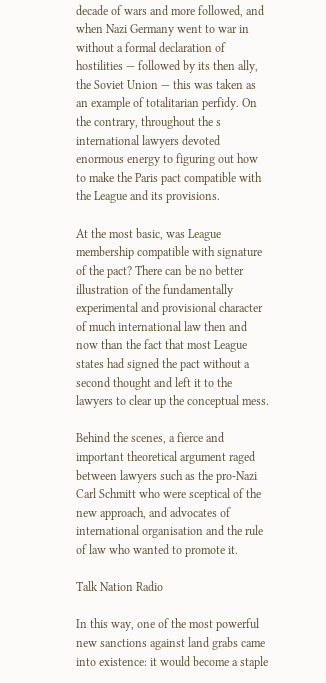decade of wars and more followed, and when Nazi Germany went to war in without a formal declaration of hostilities — followed by its then ally, the Soviet Union — this was taken as an example of totalitarian perfidy. On the contrary, throughout the s international lawyers devoted enormous energy to figuring out how to make the Paris pact compatible with the League and its provisions.

At the most basic, was League membership compatible with signature of the pact? There can be no better illustration of the fundamentally experimental and provisional character of much international law then and now than the fact that most League states had signed the pact without a second thought and left it to the lawyers to clear up the conceptual mess.

Behind the scenes, a fierce and important theoretical argument raged between lawyers such as the pro-Nazi Carl Schmitt who were sceptical of the new approach, and advocates of international organisation and the rule of law who wanted to promote it.

Talk Nation Radio

In this way, one of the most powerful new sanctions against land grabs came into existence: it would become a staple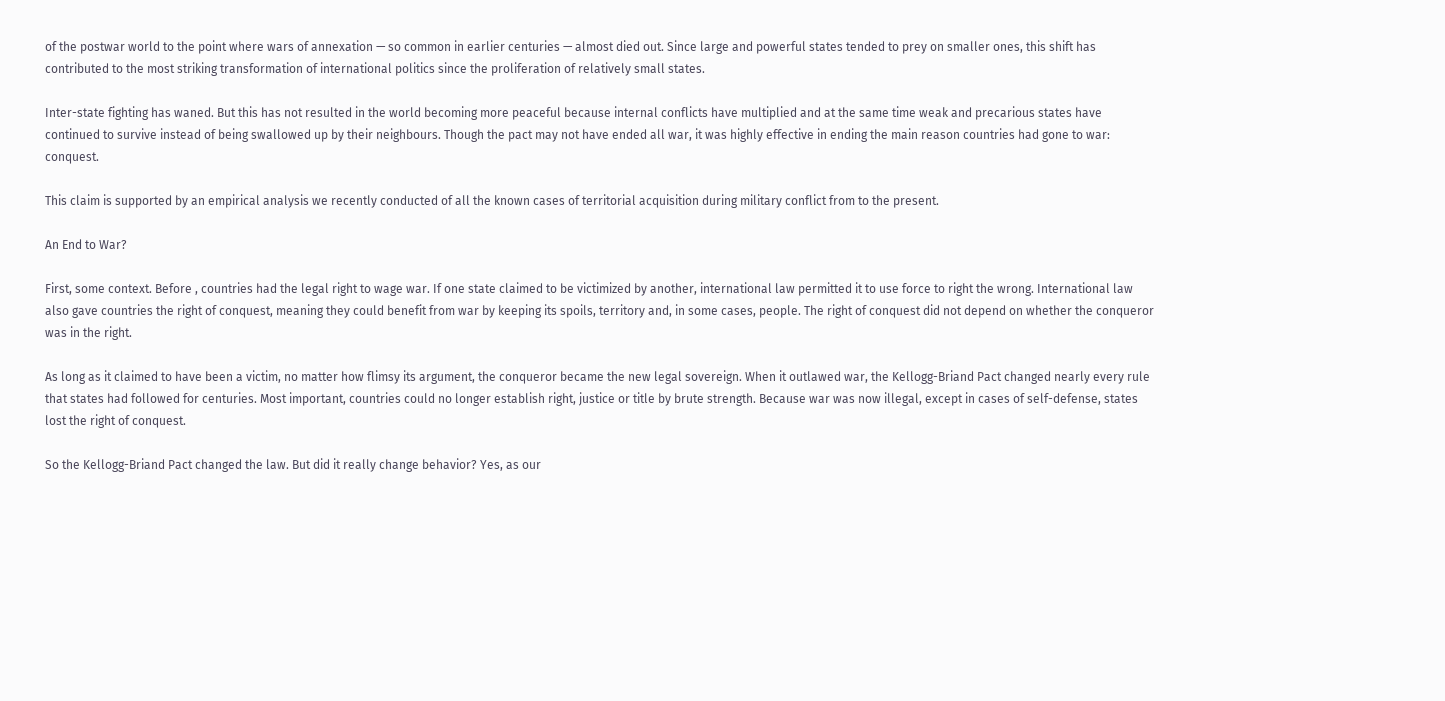of the postwar world to the point where wars of annexation — so common in earlier centuries — almost died out. Since large and powerful states tended to prey on smaller ones, this shift has contributed to the most striking transformation of international politics since the proliferation of relatively small states.

Inter-state fighting has waned. But this has not resulted in the world becoming more peaceful because internal conflicts have multiplied and at the same time weak and precarious states have continued to survive instead of being swallowed up by their neighbours. Though the pact may not have ended all war, it was highly effective in ending the main reason countries had gone to war: conquest.

This claim is supported by an empirical analysis we recently conducted of all the known cases of territorial acquisition during military conflict from to the present.

An End to War?

First, some context. Before , countries had the legal right to wage war. If one state claimed to be victimized by another, international law permitted it to use force to right the wrong. International law also gave countries the right of conquest, meaning they could benefit from war by keeping its spoils, territory and, in some cases, people. The right of conquest did not depend on whether the conqueror was in the right.

As long as it claimed to have been a victim, no matter how flimsy its argument, the conqueror became the new legal sovereign. When it outlawed war, the Kellogg-Briand Pact changed nearly every rule that states had followed for centuries. Most important, countries could no longer establish right, justice or title by brute strength. Because war was now illegal, except in cases of self-defense, states lost the right of conquest.

So the Kellogg-Briand Pact changed the law. But did it really change behavior? Yes, as our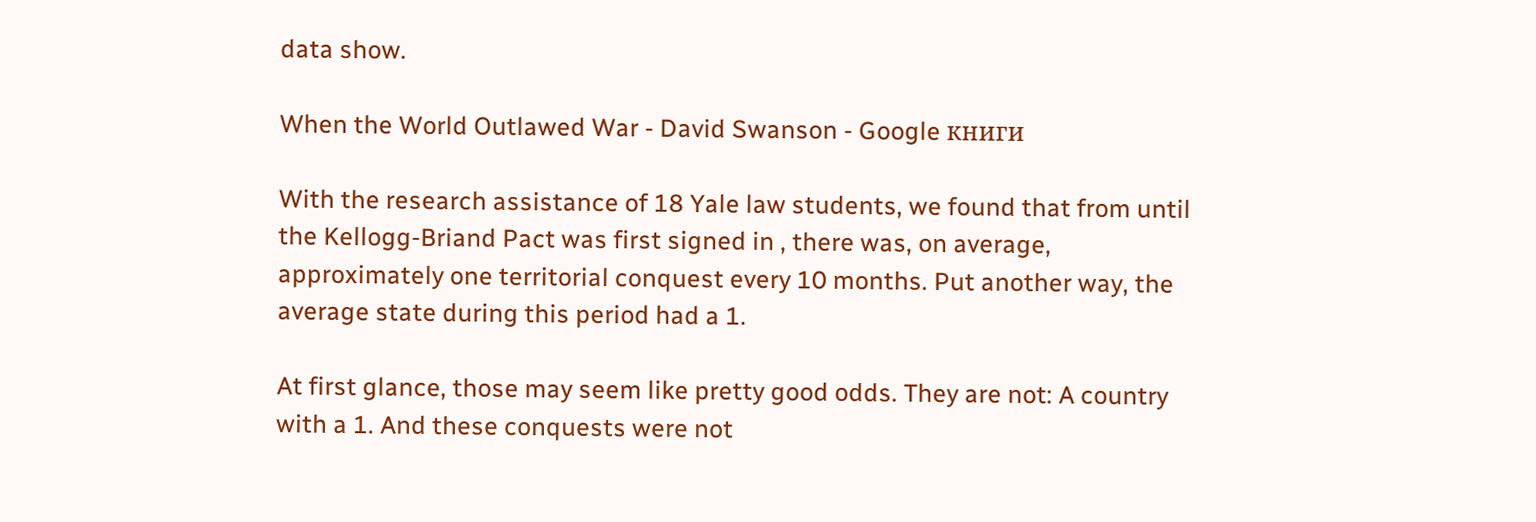data show.

When the World Outlawed War - David Swanson - Google книги

With the research assistance of 18 Yale law students, we found that from until the Kellogg-Briand Pact was first signed in , there was, on average, approximately one territorial conquest every 10 months. Put another way, the average state during this period had a 1.

At first glance, those may seem like pretty good odds. They are not: A country with a 1. And these conquests were not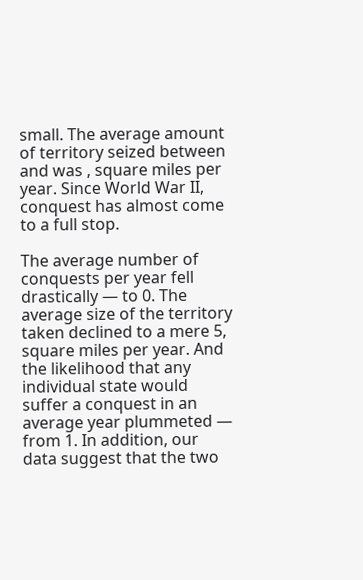small. The average amount of territory seized between and was , square miles per year. Since World War II, conquest has almost come to a full stop.

The average number of conquests per year fell drastically — to 0. The average size of the territory taken declined to a mere 5, square miles per year. And the likelihood that any individual state would suffer a conquest in an average year plummeted — from 1. In addition, our data suggest that the two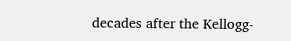decades after the Kellogg-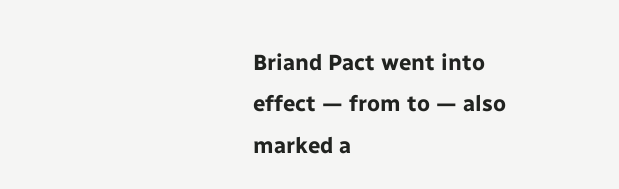Briand Pact went into effect — from to — also marked a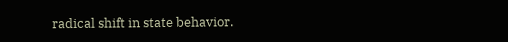radical shift in state behavior.